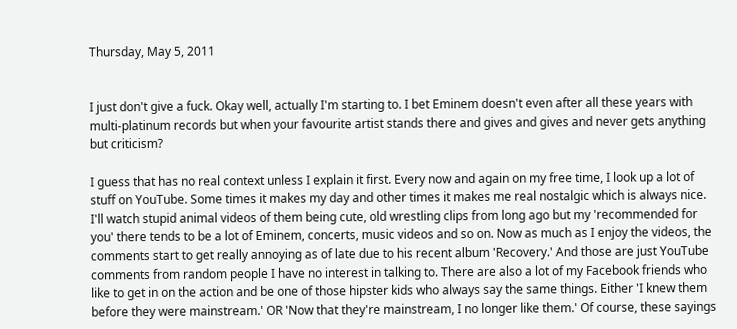Thursday, May 5, 2011


I just don't give a fuck. Okay well, actually I'm starting to. I bet Eminem doesn't even after all these years with multi-platinum records but when your favourite artist stands there and gives and gives and never gets anything but criticism?

I guess that has no real context unless I explain it first. Every now and again on my free time, I look up a lot of stuff on YouTube. Some times it makes my day and other times it makes me real nostalgic which is always nice. I'll watch stupid animal videos of them being cute, old wrestling clips from long ago but my 'recommended for you' there tends to be a lot of Eminem, concerts, music videos and so on. Now as much as I enjoy the videos, the comments start to get really annoying as of late due to his recent album 'Recovery.' And those are just YouTube comments from random people I have no interest in talking to. There are also a lot of my Facebook friends who like to get in on the action and be one of those hipster kids who always say the same things. Either 'I knew them before they were mainstream.' OR 'Now that they're mainstream, I no longer like them.' Of course, these sayings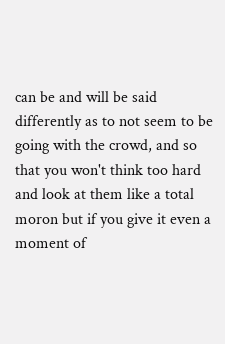can be and will be said differently as to not seem to be going with the crowd, and so that you won't think too hard and look at them like a total moron but if you give it even a moment of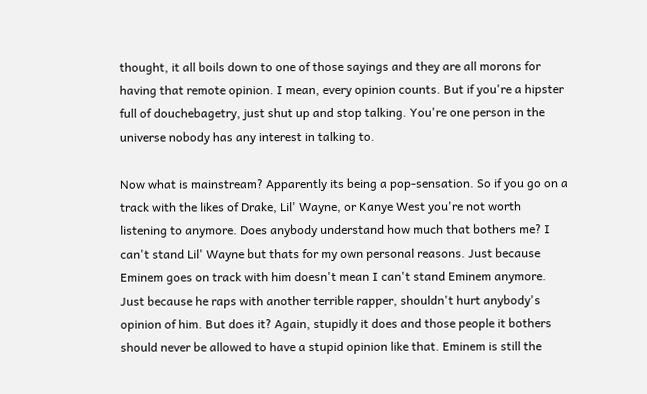thought, it all boils down to one of those sayings and they are all morons for having that remote opinion. I mean, every opinion counts. But if you're a hipster full of douchebagetry, just shut up and stop talking. You're one person in the universe nobody has any interest in talking to.

Now what is mainstream? Apparently its being a pop-sensation. So if you go on a track with the likes of Drake, Lil' Wayne, or Kanye West you're not worth listening to anymore. Does anybody understand how much that bothers me? I can't stand Lil' Wayne but thats for my own personal reasons. Just because Eminem goes on track with him doesn't mean I can't stand Eminem anymore. Just because he raps with another terrible rapper, shouldn't hurt anybody's opinion of him. But does it? Again, stupidly it does and those people it bothers should never be allowed to have a stupid opinion like that. Eminem is still the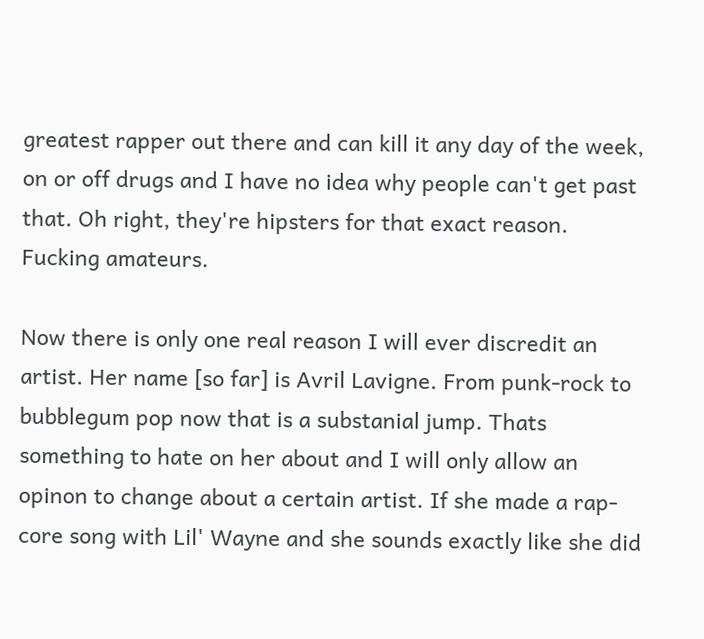greatest rapper out there and can kill it any day of the week, on or off drugs and I have no idea why people can't get past that. Oh right, they're hipsters for that exact reason. Fucking amateurs.

Now there is only one real reason I will ever discredit an artist. Her name [so far] is Avril Lavigne. From punk-rock to bubblegum pop now that is a substanial jump. Thats something to hate on her about and I will only allow an opinon to change about a certain artist. If she made a rap-core song with Lil' Wayne and she sounds exactly like she did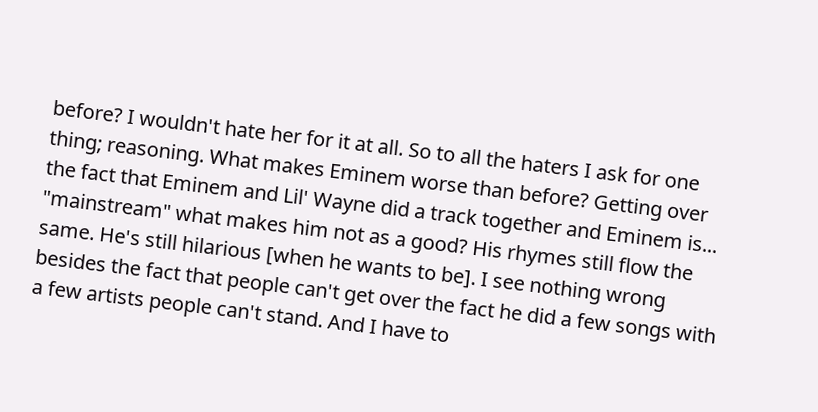before? I wouldn't hate her for it at all. So to all the haters I ask for one thing; reasoning. What makes Eminem worse than before? Getting over the fact that Eminem and Lil' Wayne did a track together and Eminem is... "mainstream" what makes him not as a good? His rhymes still flow the same. He's still hilarious [when he wants to be]. I see nothing wrong besides the fact that people can't get over the fact he did a few songs with a few artists people can't stand. And I have to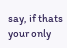say, if thats your only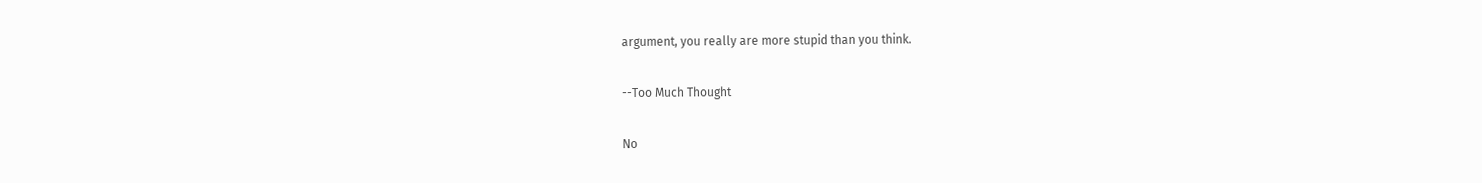argument, you really are more stupid than you think.

--Too Much Thought

No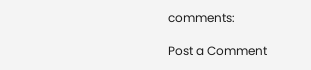comments:

Post a Comment